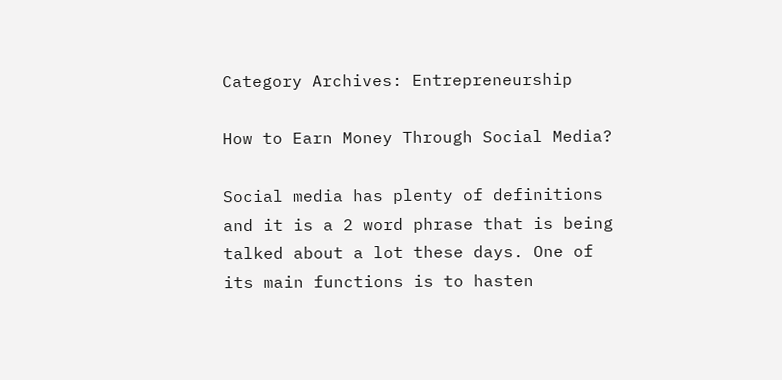Category Archives: Entrepreneurship

How to Earn Money Through Social Media?

Social media has plenty of definitions and it is a 2 word phrase that is being talked about a lot these days. One of its main functions is to hasten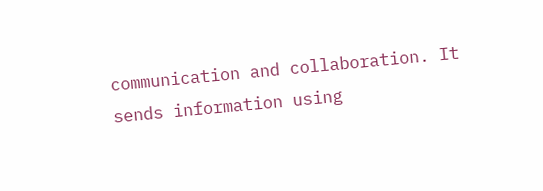communication and collaboration. It sends information using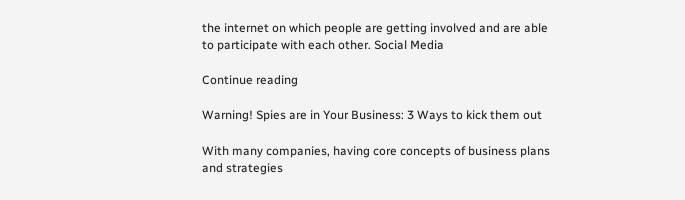the internet on which people are getting involved and are able to participate with each other. Social Media

Continue reading

Warning! Spies are in Your Business: 3 Ways to kick them out

With many companies, having core concepts of business plans and strategies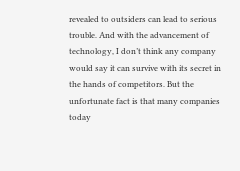revealed to outsiders can lead to serious trouble. And with the advancement of technology, I don’t think any company would say it can survive with its secret in the hands of competitors. But the unfortunate fact is that many companies today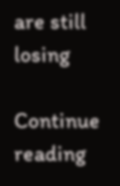are still losing

Continue reading